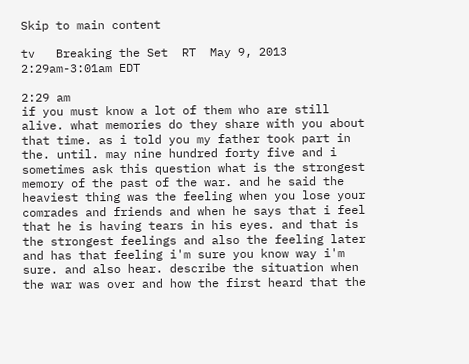Skip to main content

tv   Breaking the Set  RT  May 9, 2013 2:29am-3:01am EDT

2:29 am
if you must know a lot of them who are still alive. what memories do they share with you about that time. as i told you my father took part in the. until. may nine hundred forty five and i sometimes ask this question what is the strongest memory of the past of the war. and he said the heaviest thing was the feeling when you lose your comrades and friends and when he says that i feel that he is having tears in his eyes. and that is the strongest feelings and also the feeling later and has that feeling i'm sure you know way i'm sure. and also hear. describe the situation when the war was over and how the first heard that the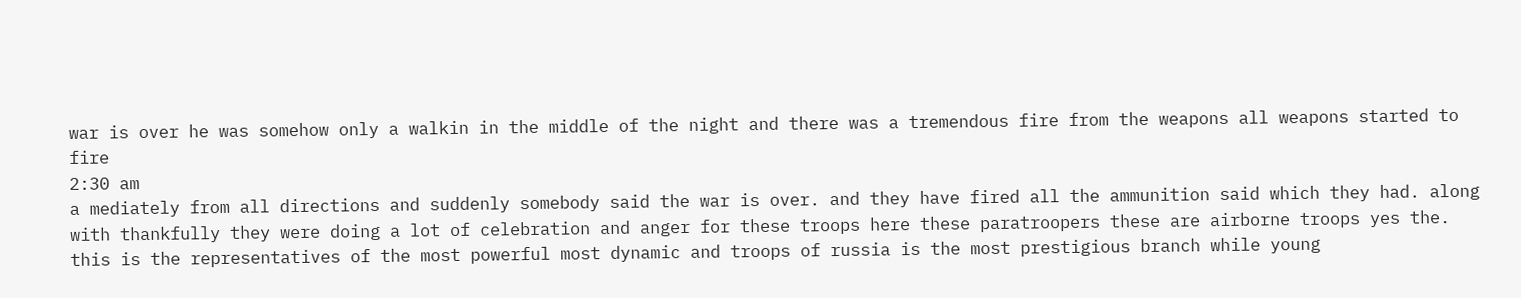war is over he was somehow only a walkin in the middle of the night and there was a tremendous fire from the weapons all weapons started to fire
2:30 am
a mediately from all directions and suddenly somebody said the war is over. and they have fired all the ammunition said which they had. along with thankfully they were doing a lot of celebration and anger for these troops here these paratroopers these are airborne troops yes the. this is the representatives of the most powerful most dynamic and troops of russia is the most prestigious branch while young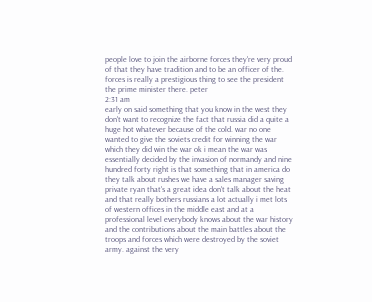people love to join the airborne forces they're very proud of that they have tradition and to be an officer of the. forces is really a prestigious thing to see the president the prime minister there. peter
2:31 am
early on said something that you know in the west they don't want to recognize the fact that russia did a quite a huge hot whatever because of the cold. war no one wanted to give the soviets credit for winning the war which they did win the war ok i mean the war was essentially decided by the invasion of normandy and nine hundred forty right is that something that in america do they talk about rushes we have a sales manager saving private ryan that's a great idea don't talk about the heat and that really bothers russians a lot actually i met lots of western offices in the middle east and at a professional level everybody knows about the war history and the contributions about the main battles about the troops and forces which were destroyed by the soviet army. against the very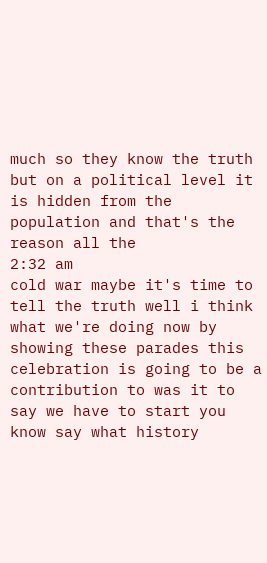much so they know the truth but on a political level it is hidden from the population and that's the reason all the
2:32 am
cold war maybe it's time to tell the truth well i think what we're doing now by showing these parades this celebration is going to be a contribution to was it to say we have to start you know say what history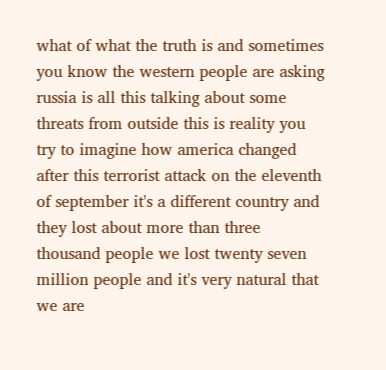what of what the truth is and sometimes you know the western people are asking russia is all this talking about some threats from outside this is reality you try to imagine how america changed after this terrorist attack on the eleventh of september it's a different country and they lost about more than three thousand people we lost twenty seven million people and it's very natural that we are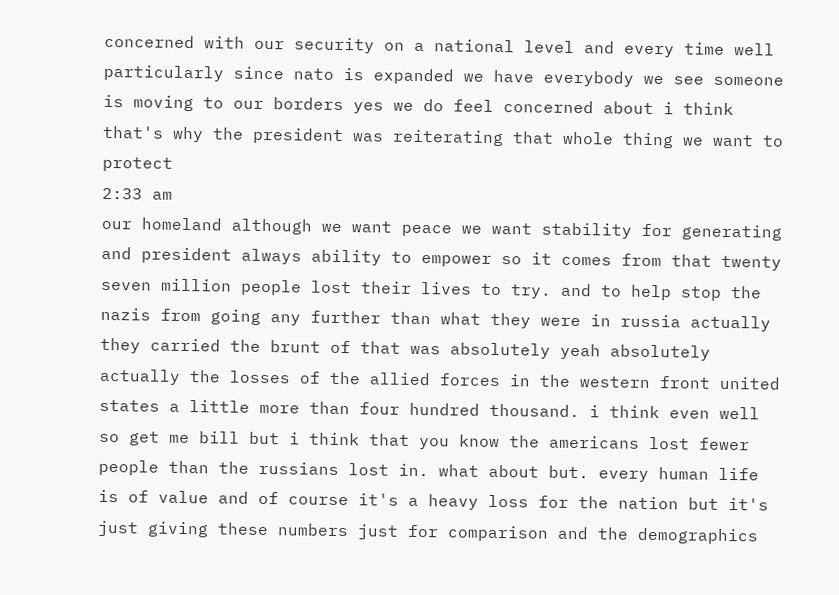concerned with our security on a national level and every time well particularly since nato is expanded we have everybody we see someone is moving to our borders yes we do feel concerned about i think that's why the president was reiterating that whole thing we want to protect
2:33 am
our homeland although we want peace we want stability for generating and president always ability to empower so it comes from that twenty seven million people lost their lives to try. and to help stop the nazis from going any further than what they were in russia actually they carried the brunt of that was absolutely yeah absolutely actually the losses of the allied forces in the western front united states a little more than four hundred thousand. i think even well so get me bill but i think that you know the americans lost fewer people than the russians lost in. what about but. every human life is of value and of course it's a heavy loss for the nation but it's just giving these numbers just for comparison and the demographics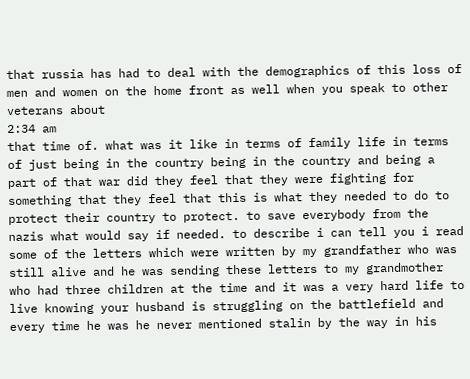that russia has had to deal with the demographics of this loss of men and women on the home front as well when you speak to other veterans about
2:34 am
that time of. what was it like in terms of family life in terms of just being in the country being in the country and being a part of that war did they feel that they were fighting for something that they feel that this is what they needed to do to protect their country to protect. to save everybody from the nazis what would say if needed. to describe i can tell you i read some of the letters which were written by my grandfather who was still alive and he was sending these letters to my grandmother who had three children at the time and it was a very hard life to live knowing your husband is struggling on the battlefield and every time he was he never mentioned stalin by the way in his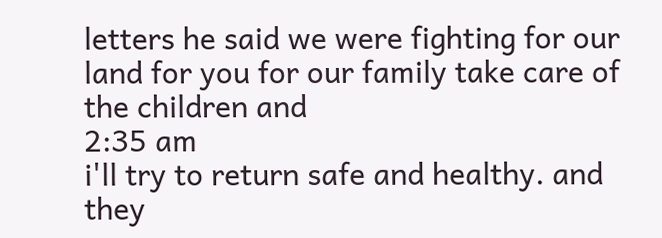letters he said we were fighting for our land for you for our family take care of the children and
2:35 am
i'll try to return safe and healthy. and they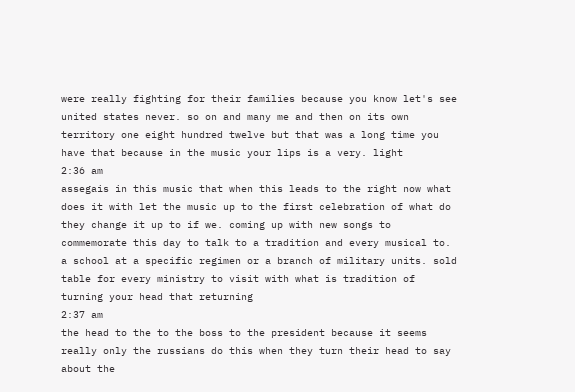were really fighting for their families because you know let's see united states never. so on and many me and then on its own territory one eight hundred twelve but that was a long time you have that because in the music your lips is a very. light
2:36 am
assegais in this music that when this leads to the right now what does it with let the music up to the first celebration of what do they change it up to if we. coming up with new songs to commemorate this day to talk to a tradition and every musical to. a school at a specific regimen or a branch of military units. sold table for every ministry to visit with what is tradition of turning your head that returning
2:37 am
the head to the to the boss to the president because it seems really only the russians do this when they turn their head to say about the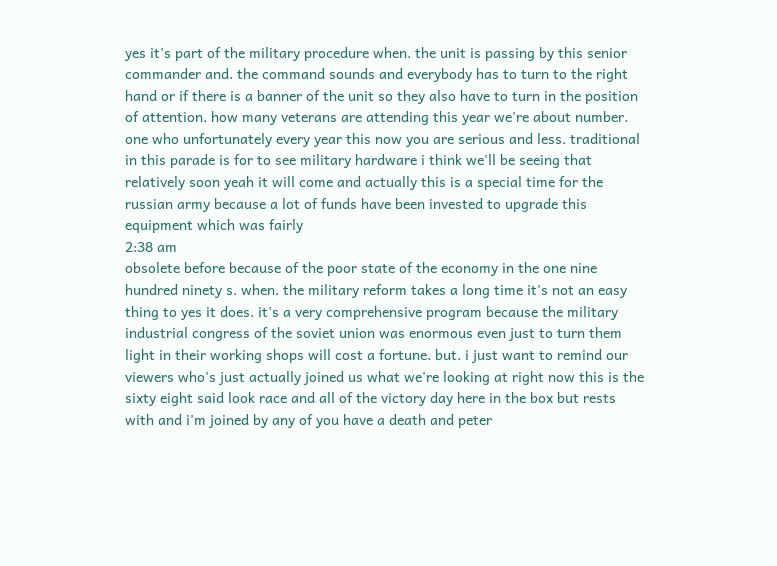yes it's part of the military procedure when. the unit is passing by this senior commander and. the command sounds and everybody has to turn to the right hand or if there is a banner of the unit so they also have to turn in the position of attention. how many veterans are attending this year we're about number. one who unfortunately every year this now you are serious and less. traditional in this parade is for to see military hardware i think we'll be seeing that relatively soon yeah it will come and actually this is a special time for the russian army because a lot of funds have been invested to upgrade this equipment which was fairly
2:38 am
obsolete before because of the poor state of the economy in the one nine hundred ninety s. when. the military reform takes a long time it's not an easy thing to yes it does. it's a very comprehensive program because the military industrial congress of the soviet union was enormous even just to turn them light in their working shops will cost a fortune. but. i just want to remind our viewers who's just actually joined us what we're looking at right now this is the sixty eight said look race and all of the victory day here in the box but rests with and i'm joined by any of you have a death and peter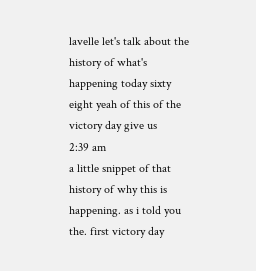lavelle let's talk about the history of what's happening today sixty eight yeah of this of the victory day give us
2:39 am
a little snippet of that history of why this is happening. as i told you the. first victory day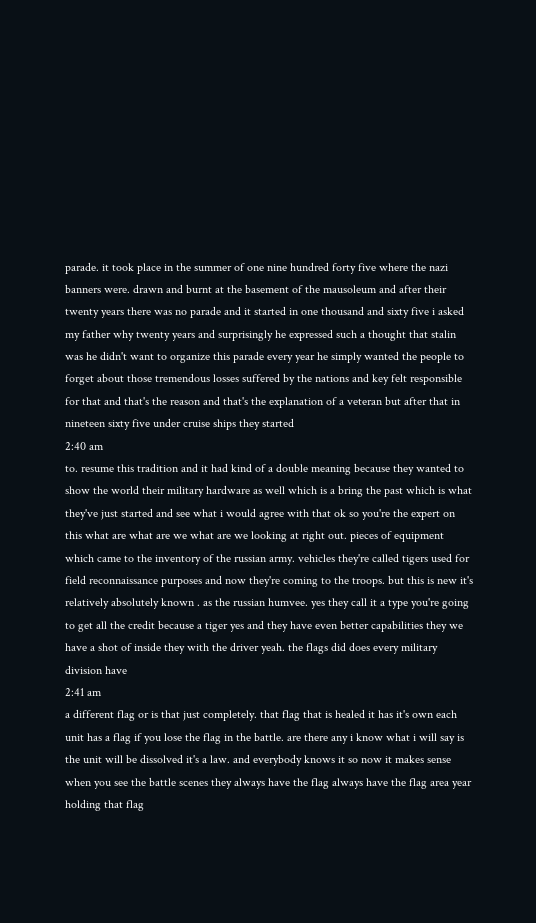parade. it took place in the summer of one nine hundred forty five where the nazi banners were. drawn and burnt at the basement of the mausoleum and after their twenty years there was no parade and it started in one thousand and sixty five i asked my father why twenty years and surprisingly he expressed such a thought that stalin was he didn't want to organize this parade every year he simply wanted the people to forget about those tremendous losses suffered by the nations and key felt responsible for that and that's the reason and that's the explanation of a veteran but after that in nineteen sixty five under cruise ships they started
2:40 am
to. resume this tradition and it had kind of a double meaning because they wanted to show the world their military hardware as well which is a bring the past which is what they've just started and see what i would agree with that ok so you're the expert on this what are what are we what are we looking at right out. pieces of equipment which came to the inventory of the russian army. vehicles they're called tigers used for field reconnaissance purposes and now they're coming to the troops. but this is new it's relatively absolutely known . as the russian humvee. yes they call it a type you're going to get all the credit because a tiger yes and they have even better capabilities they we have a shot of inside they with the driver yeah. the flags did does every military division have
2:41 am
a different flag or is that just completely. that flag that is healed it has it's own each unit has a flag if you lose the flag in the battle. are there any i know what i will say is the unit will be dissolved it's a law. and everybody knows it so now it makes sense when you see the battle scenes they always have the flag always have the flag area year holding that flag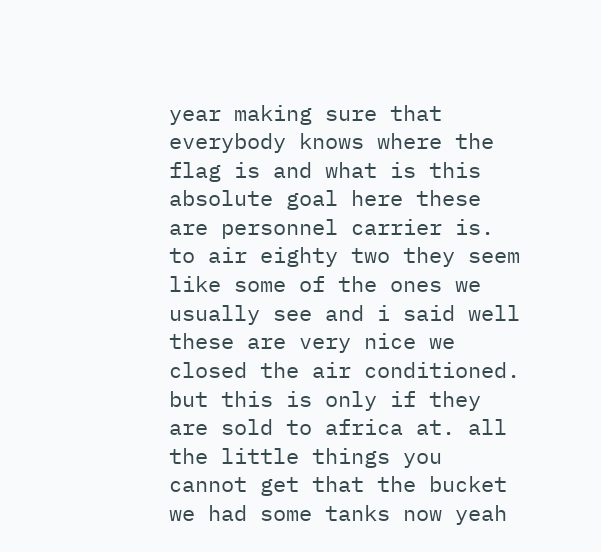year making sure that everybody knows where the flag is and what is this absolute goal here these are personnel carrier is. to air eighty two they seem like some of the ones we usually see and i said well these are very nice we closed the air conditioned. but this is only if they are sold to africa at. all the little things you cannot get that the bucket we had some tanks now yeah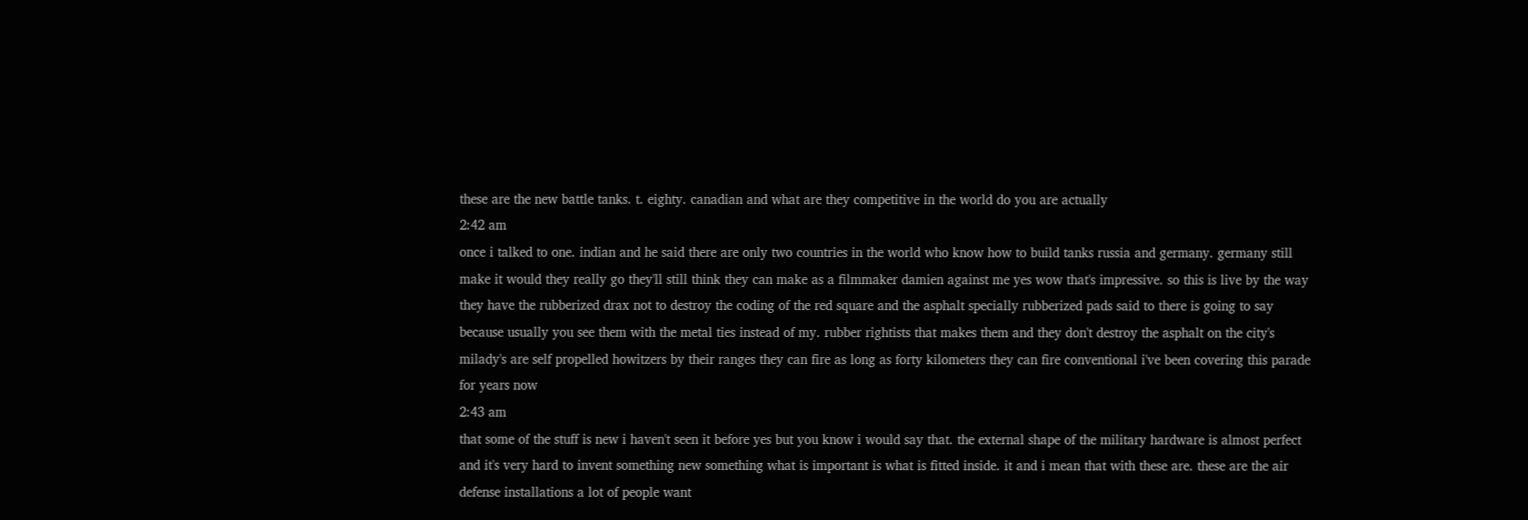these are the new battle tanks. t. eighty. canadian and what are they competitive in the world do you are actually
2:42 am
once i talked to one. indian and he said there are only two countries in the world who know how to build tanks russia and germany. germany still make it would they really go they'll still think they can make as a filmmaker damien against me yes wow that's impressive. so this is live by the way they have the rubberized drax not to destroy the coding of the red square and the asphalt specially rubberized pads said to there is going to say because usually you see them with the metal ties instead of my. rubber rightists that makes them and they don't destroy the asphalt on the city's milady's are self propelled howitzers by their ranges they can fire as long as forty kilometers they can fire conventional i've been covering this parade for years now
2:43 am
that some of the stuff is new i haven't seen it before yes but you know i would say that. the external shape of the military hardware is almost perfect and it's very hard to invent something new something what is important is what is fitted inside. it and i mean that with these are. these are the air defense installations a lot of people want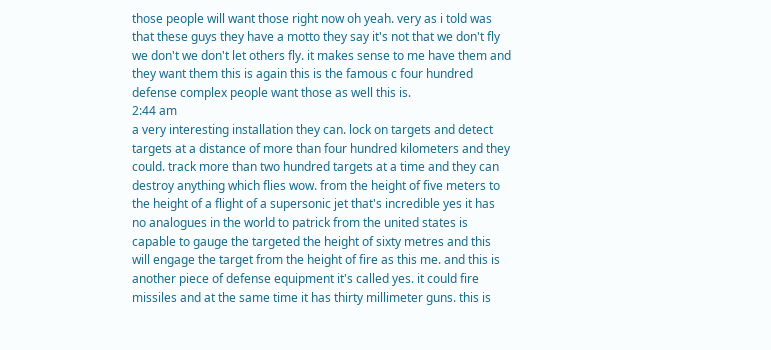those people will want those right now oh yeah. very as i told was that these guys they have a motto they say it's not that we don't fly we don't we don't let others fly. it makes sense to me have them and they want them this is again this is the famous c four hundred defense complex people want those as well this is.
2:44 am
a very interesting installation they can. lock on targets and detect targets at a distance of more than four hundred kilometers and they could. track more than two hundred targets at a time and they can destroy anything which flies wow. from the height of five meters to the height of a flight of a supersonic jet that's incredible yes it has no analogues in the world to patrick from the united states is capable to gauge the targeted the height of sixty metres and this will engage the target from the height of fire as this me. and this is another piece of defense equipment it's called yes. it could fire missiles and at the same time it has thirty millimeter guns. this is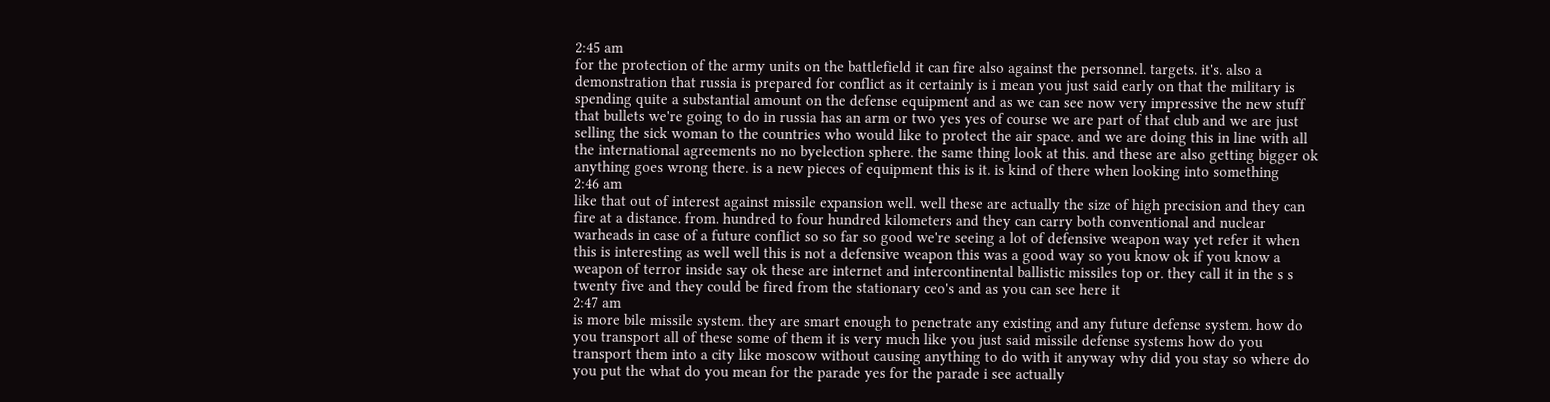2:45 am
for the protection of the army units on the battlefield it can fire also against the personnel. targets. it's. also a demonstration that russia is prepared for conflict as it certainly is i mean you just said early on that the military is spending quite a substantial amount on the defense equipment and as we can see now very impressive the new stuff that bullets we're going to do in russia has an arm or two yes yes of course we are part of that club and we are just selling the sick woman to the countries who would like to protect the air space. and we are doing this in line with all the international agreements no no byelection sphere. the same thing look at this. and these are also getting bigger ok anything goes wrong there. is a new pieces of equipment this is it. is kind of there when looking into something
2:46 am
like that out of interest against missile expansion well. well these are actually the size of high precision and they can fire at a distance. from. hundred to four hundred kilometers and they can carry both conventional and nuclear warheads in case of a future conflict so so far so good we're seeing a lot of defensive weapon way yet refer it when this is interesting as well well this is not a defensive weapon this was a good way so you know ok if you know a weapon of terror inside say ok these are internet and intercontinental ballistic missiles top or. they call it in the s s twenty five and they could be fired from the stationary ceo's and as you can see here it
2:47 am
is more bile missile system. they are smart enough to penetrate any existing and any future defense system. how do you transport all of these some of them it is very much like you just said missile defense systems how do you transport them into a city like moscow without causing anything to do with it anyway why did you stay so where do you put the what do you mean for the parade yes for the parade i see actually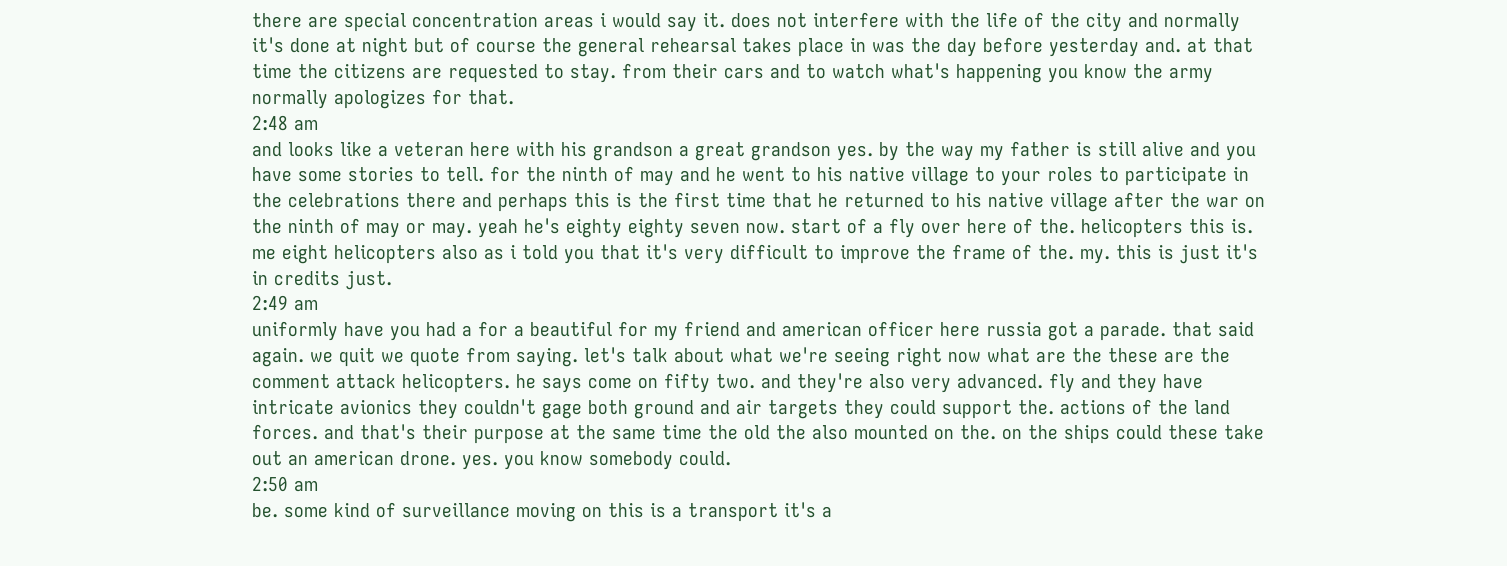there are special concentration areas i would say it. does not interfere with the life of the city and normally it's done at night but of course the general rehearsal takes place in was the day before yesterday and. at that time the citizens are requested to stay. from their cars and to watch what's happening you know the army normally apologizes for that.
2:48 am
and looks like a veteran here with his grandson a great grandson yes. by the way my father is still alive and you have some stories to tell. for the ninth of may and he went to his native village to your roles to participate in the celebrations there and perhaps this is the first time that he returned to his native village after the war on the ninth of may or may. yeah he's eighty eighty seven now. start of a fly over here of the. helicopters this is. me eight helicopters also as i told you that it's very difficult to improve the frame of the. my. this is just it's in credits just.
2:49 am
uniformly have you had a for a beautiful for my friend and american officer here russia got a parade. that said again. we quit we quote from saying. let's talk about what we're seeing right now what are the these are the comment attack helicopters. he says come on fifty two. and they're also very advanced. fly and they have intricate avionics they couldn't gage both ground and air targets they could support the. actions of the land forces. and that's their purpose at the same time the old the also mounted on the. on the ships could these take out an american drone. yes. you know somebody could.
2:50 am
be. some kind of surveillance moving on this is a transport it's a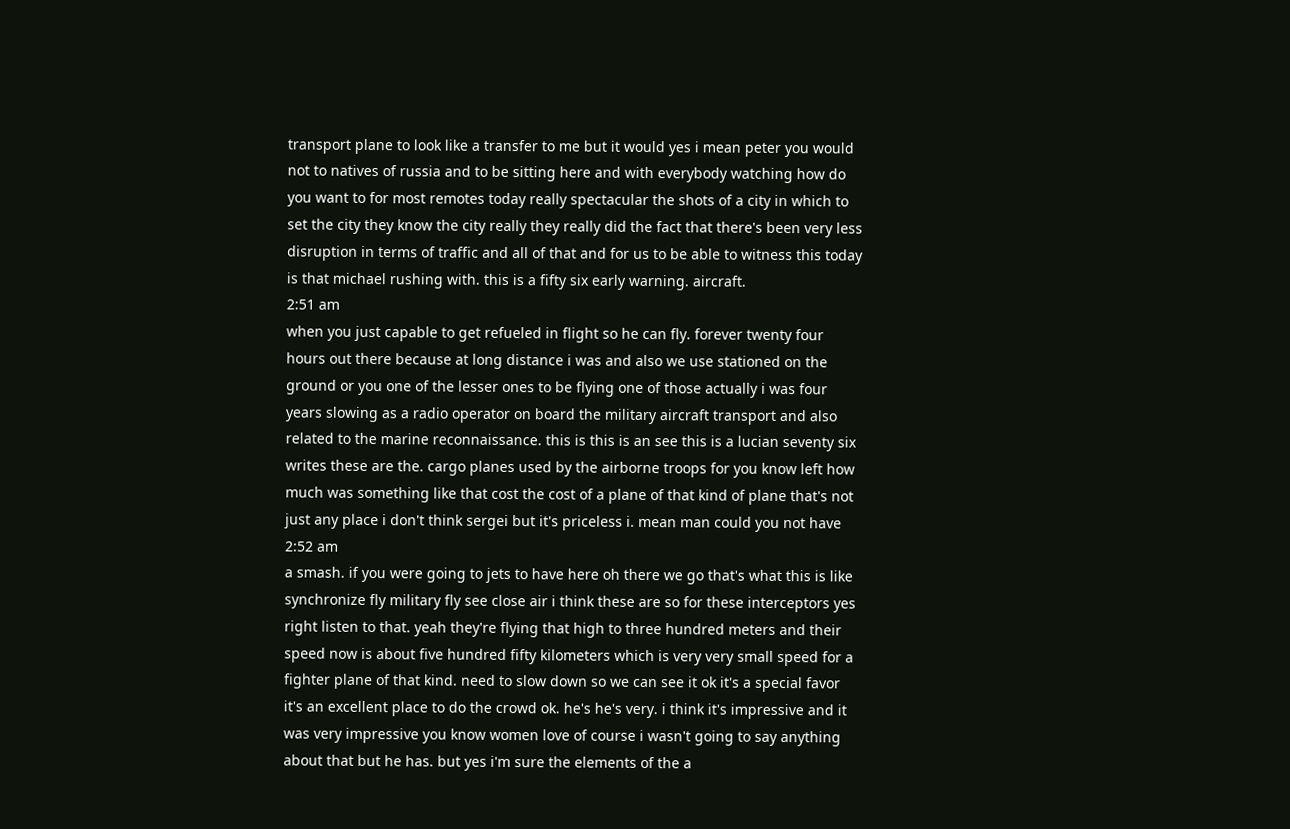transport plane to look like a transfer to me but it would yes i mean peter you would not to natives of russia and to be sitting here and with everybody watching how do you want to for most remotes today really spectacular the shots of a city in which to set the city they know the city really they really did the fact that there's been very less disruption in terms of traffic and all of that and for us to be able to witness this today is that michael rushing with. this is a fifty six early warning. aircraft.
2:51 am
when you just capable to get refueled in flight so he can fly. forever twenty four hours out there because at long distance i was and also we use stationed on the ground or you one of the lesser ones to be flying one of those actually i was four years slowing as a radio operator on board the military aircraft transport and also related to the marine reconnaissance. this is this is an see this is a lucian seventy six writes these are the. cargo planes used by the airborne troops for you know left how much was something like that cost the cost of a plane of that kind of plane that's not just any place i don't think sergei but it's priceless i. mean man could you not have
2:52 am
a smash. if you were going to jets to have here oh there we go that's what this is like synchronize fly military fly see close air i think these are so for these interceptors yes right listen to that. yeah they're flying that high to three hundred meters and their speed now is about five hundred fifty kilometers which is very very small speed for a fighter plane of that kind. need to slow down so we can see it ok it's a special favor it's an excellent place to do the crowd ok. he's he's very. i think it's impressive and it was very impressive you know women love of course i wasn't going to say anything about that but he has. but yes i'm sure the elements of the a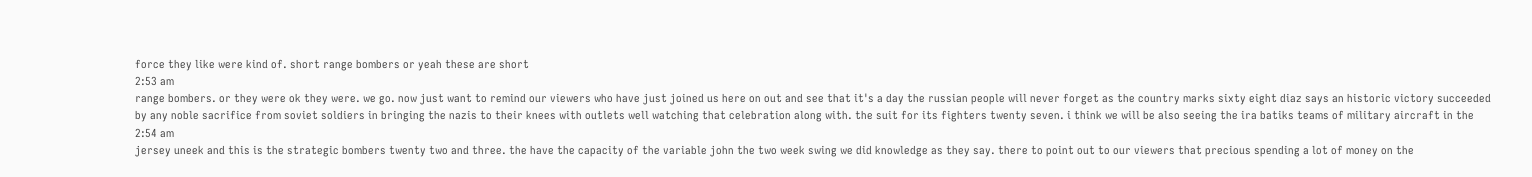force they like were kind of. short range bombers or yeah these are short
2:53 am
range bombers. or they were ok they were. we go. now just want to remind our viewers who have just joined us here on out and see that it's a day the russian people will never forget as the country marks sixty eight diaz says an historic victory succeeded by any noble sacrifice from soviet soldiers in bringing the nazis to their knees with outlets well watching that celebration along with. the suit for its fighters twenty seven. i think we will be also seeing the ira batiks teams of military aircraft in the
2:54 am
jersey uneek and this is the strategic bombers twenty two and three. the have the capacity of the variable john the two week swing we did knowledge as they say. there to point out to our viewers that precious spending a lot of money on the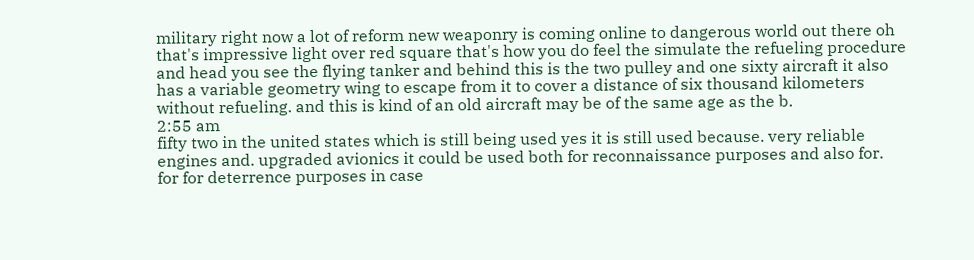military right now a lot of reform new weaponry is coming online to dangerous world out there oh that's impressive light over red square that's how you do feel the simulate the refueling procedure and head you see the flying tanker and behind this is the two pulley and one sixty aircraft it also has a variable geometry wing to escape from it to cover a distance of six thousand kilometers without refueling. and this is kind of an old aircraft may be of the same age as the b.
2:55 am
fifty two in the united states which is still being used yes it is still used because. very reliable engines and. upgraded avionics it could be used both for reconnaissance purposes and also for. for for deterrence purposes in case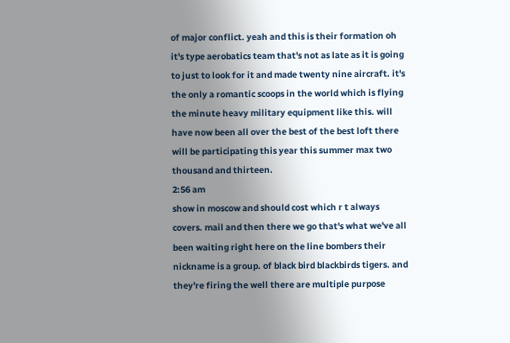of major conflict. yeah and this is their formation oh it's type aerobatics team that's not as late as it is going to just to look for it and made twenty nine aircraft. it's the only a romantic scoops in the world which is flying the minute heavy military equipment like this. will have now been all over the best of the best loft there will be participating this year this summer max two thousand and thirteen.
2:56 am
show in moscow and should cost which r t always covers. mail and then there we go that's what we've all been waiting right here on the line bombers their nickname is a group. of black bird blackbirds tigers. and they're firing the well there are multiple purpose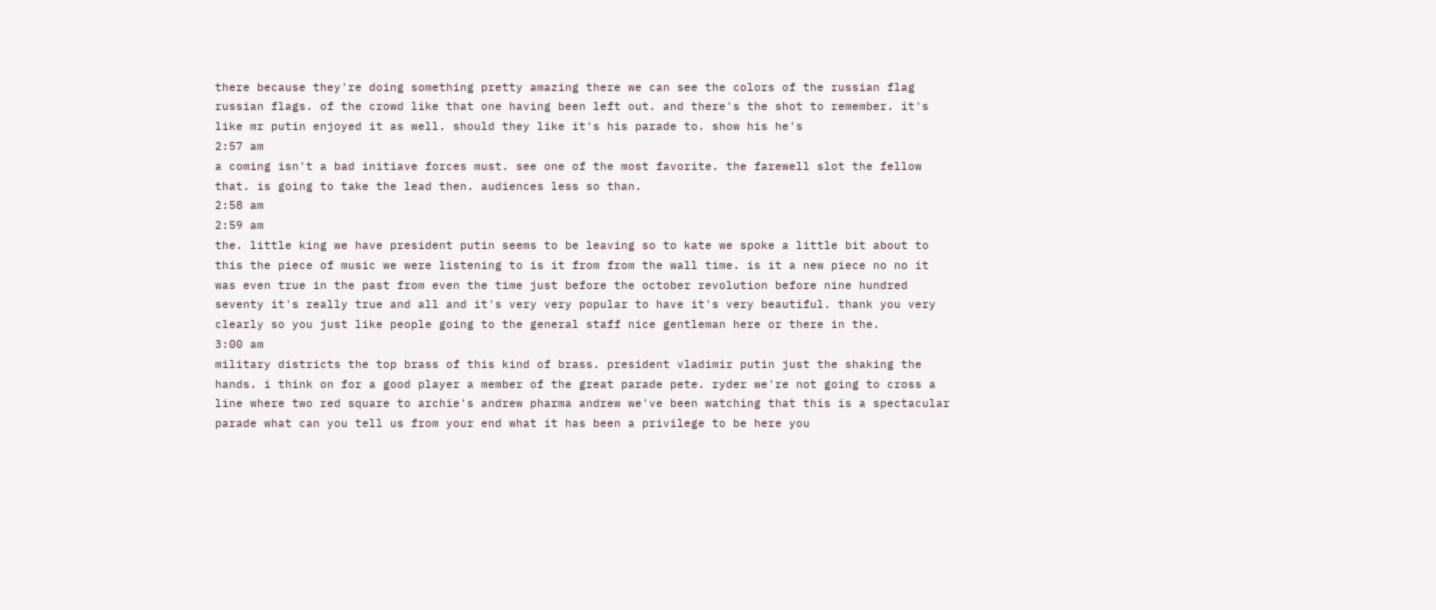there because they're doing something pretty amazing there we can see the colors of the russian flag russian flags. of the crowd like that one having been left out. and there's the shot to remember. it's like mr putin enjoyed it as well. should they like it's his parade to. show his he's
2:57 am
a coming isn't a bad initiave forces must. see one of the most favorite. the farewell slot the fellow that. is going to take the lead then. audiences less so than.
2:58 am
2:59 am
the. little king we have president putin seems to be leaving so to kate we spoke a little bit about to this the piece of music we were listening to is it from from the wall time. is it a new piece no no it was even true in the past from even the time just before the october revolution before nine hundred seventy it's really true and all and it's very very popular to have it's very beautiful. thank you very clearly so you just like people going to the general staff nice gentleman here or there in the.
3:00 am
military districts the top brass of this kind of brass. president vladimir putin just the shaking the hands. i think on for a good player a member of the great parade pete. ryder we're not going to cross a line where two red square to archie's andrew pharma andrew we've been watching that this is a spectacular parade what can you tell us from your end what it has been a privilege to be here you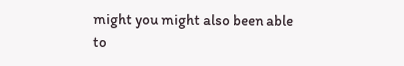might you might also been able to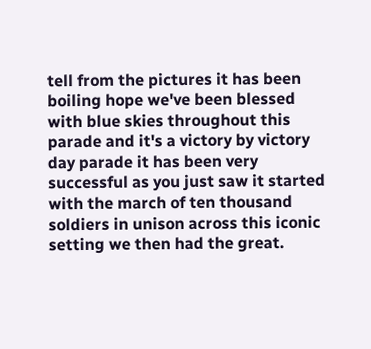tell from the pictures it has been boiling hope we've been blessed with blue skies throughout this parade and it's a victory by victory day parade it has been very successful as you just saw it started with the march of ten thousand soldiers in unison across this iconic setting we then had the great.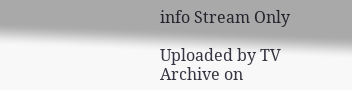info Stream Only

Uploaded by TV Archive on